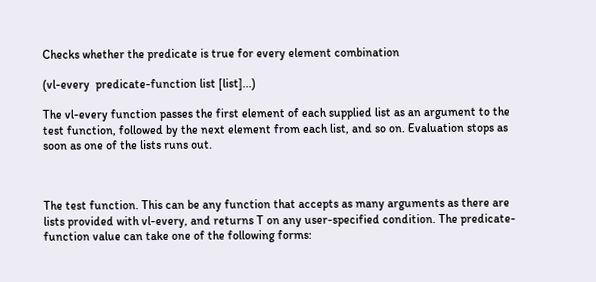Checks whether the predicate is true for every element combination

(vl-every  predicate-function list [list]...)

The vl-every function passes the first element of each supplied list as an argument to the test function, followed by the next element from each list, and so on. Evaluation stops as soon as one of the lists runs out.



The test function. This can be any function that accepts as many arguments as there are lists provided with vl-every, and returns T on any user-specified condition. The predicate-function value can take one of the following forms: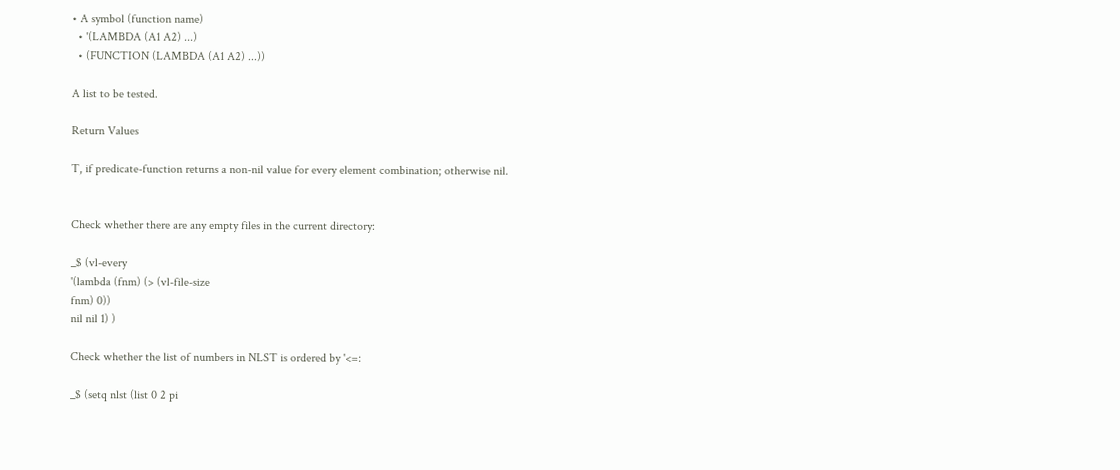• A symbol (function name)
  • '(LAMBDA (A1 A2) ...)
  • (FUNCTION (LAMBDA (A1 A2) ...))

A list to be tested.

Return Values

T, if predicate-function returns a non-nil value for every element combination; otherwise nil.


Check whether there are any empty files in the current directory:

_$ (vl-every
'(lambda (fnm) (> (vl-file-size
fnm) 0))
nil nil 1) )

Check whether the list of numbers in NLST is ordered by '<=:

_$ (setq nlst (list 0 2 pi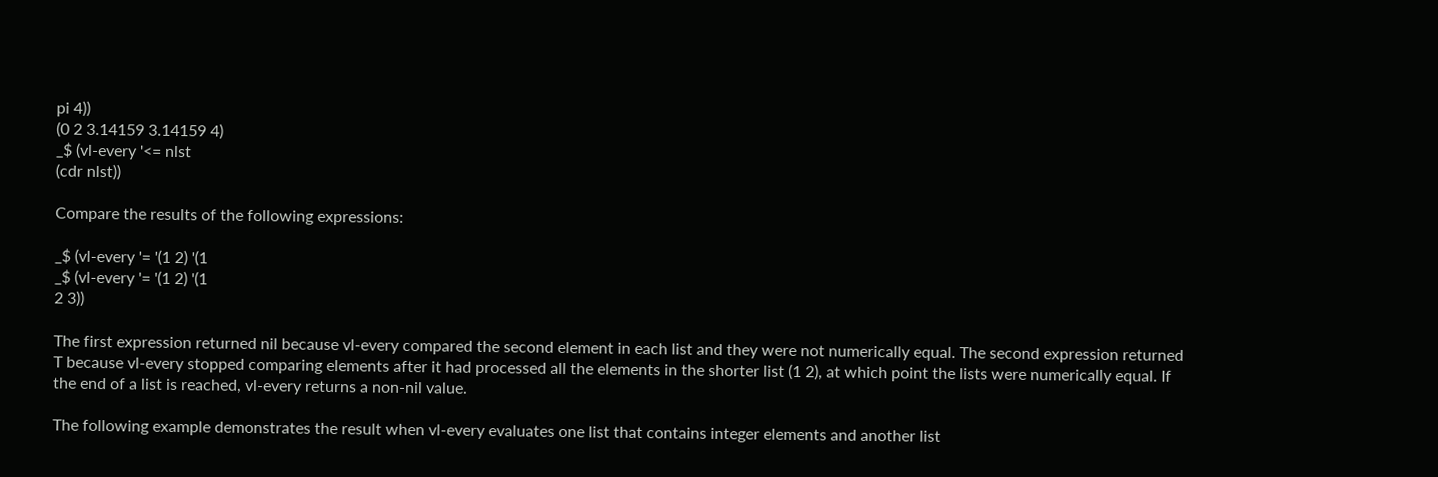pi 4))
(0 2 3.14159 3.14159 4)
_$ (vl-every '<= nlst
(cdr nlst))

Compare the results of the following expressions:

_$ (vl-every '= '(1 2) '(1
_$ (vl-every '= '(1 2) '(1
2 3))

The first expression returned nil because vl-every compared the second element in each list and they were not numerically equal. The second expression returned T because vl-every stopped comparing elements after it had processed all the elements in the shorter list (1 2), at which point the lists were numerically equal. If the end of a list is reached, vl-every returns a non-nil value.

The following example demonstrates the result when vl-every evaluates one list that contains integer elements and another list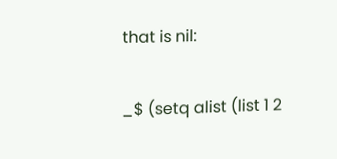that is nil:

_$ (setq alist (list 1 2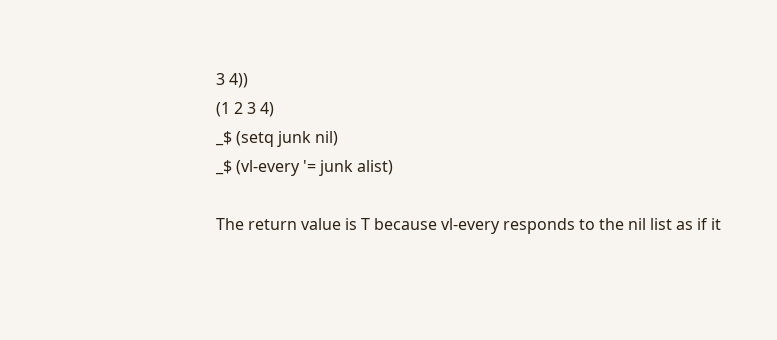3 4))
(1 2 3 4)
_$ (setq junk nil)
_$ (vl-every '= junk alist)

The return value is T because vl-every responds to the nil list as if it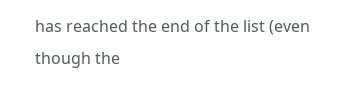has reached the end of the list (even though the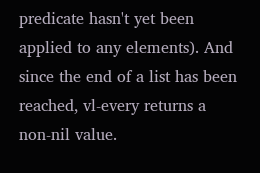predicate hasn't yet been applied to any elements). And since the end of a list has been reached, vl-every returns a non-nil value.